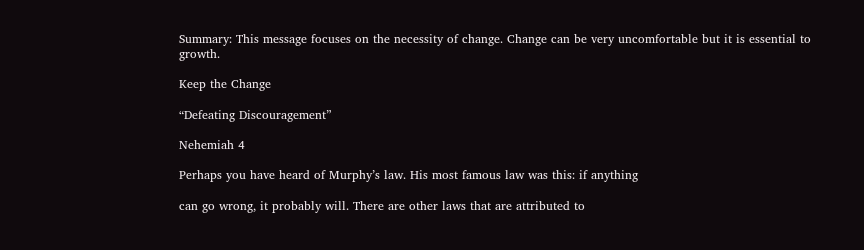Summary: This message focuses on the necessity of change. Change can be very uncomfortable but it is essential to growth.

Keep the Change

“Defeating Discouragement”

Nehemiah 4

Perhaps you have heard of Murphy’s law. His most famous law was this: if anything

can go wrong, it probably will. There are other laws that are attributed to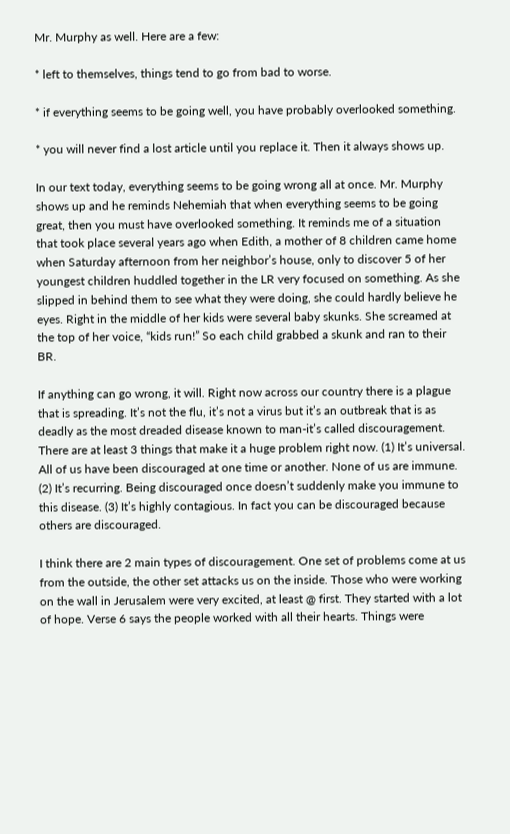Mr. Murphy as well. Here are a few:

* left to themselves, things tend to go from bad to worse.

* if everything seems to be going well, you have probably overlooked something.

* you will never find a lost article until you replace it. Then it always shows up.

In our text today, everything seems to be going wrong all at once. Mr. Murphy shows up and he reminds Nehemiah that when everything seems to be going great, then you must have overlooked something. It reminds me of a situation that took place several years ago when Edith, a mother of 8 children came home when Saturday afternoon from her neighbor’s house, only to discover 5 of her youngest children huddled together in the LR very focused on something. As she slipped in behind them to see what they were doing, she could hardly believe he eyes. Right in the middle of her kids were several baby skunks. She screamed at the top of her voice, “kids run!” So each child grabbed a skunk and ran to their BR.

If anything can go wrong, it will. Right now across our country there is a plague that is spreading. It’s not the flu, it’s not a virus but it’s an outbreak that is as deadly as the most dreaded disease known to man-it’s called discouragement. There are at least 3 things that make it a huge problem right now. (1) It’s universal. All of us have been discouraged at one time or another. None of us are immune. (2) It’s recurring. Being discouraged once doesn’t suddenly make you immune to this disease. (3) It’s highly contagious. In fact you can be discouraged because others are discouraged.

I think there are 2 main types of discouragement. One set of problems come at us from the outside, the other set attacks us on the inside. Those who were working on the wall in Jerusalem were very excited, at least @ first. They started with a lot of hope. Verse 6 says the people worked with all their hearts. Things were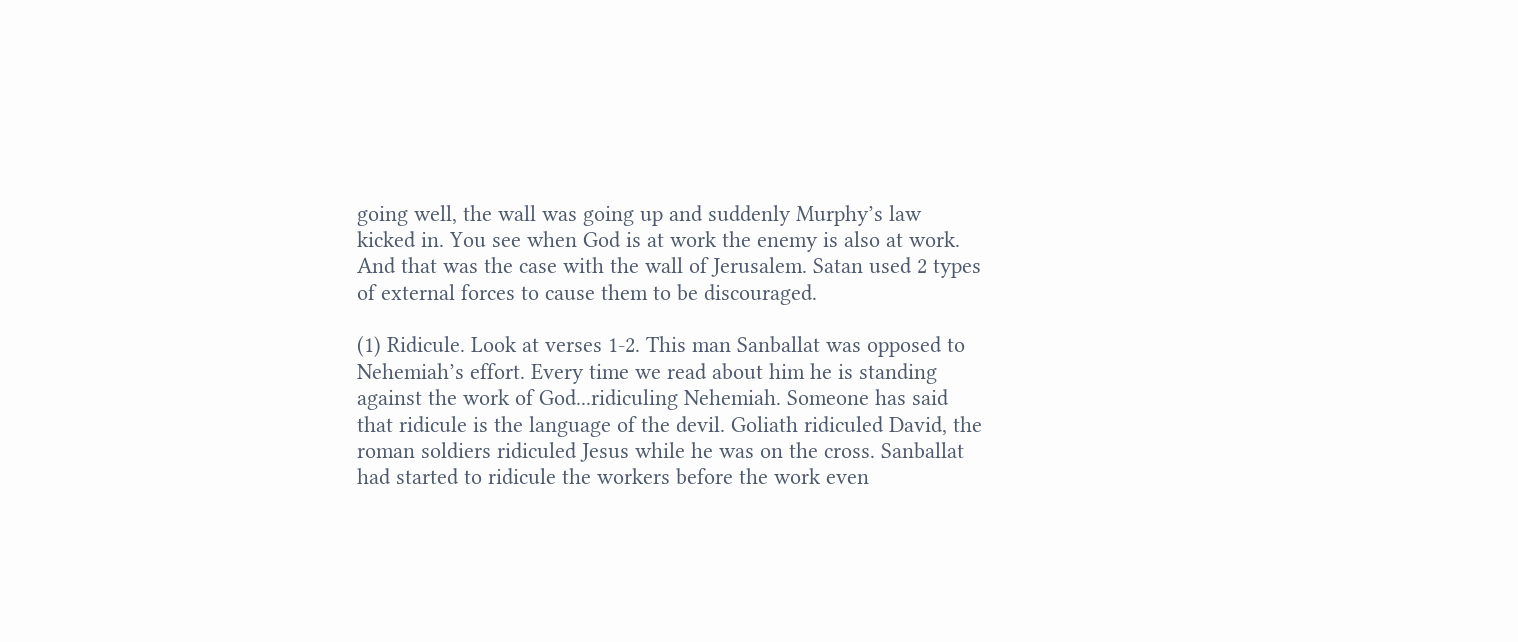going well, the wall was going up and suddenly Murphy’s law kicked in. You see when God is at work the enemy is also at work. And that was the case with the wall of Jerusalem. Satan used 2 types of external forces to cause them to be discouraged.

(1) Ridicule. Look at verses 1-2. This man Sanballat was opposed to Nehemiah’s effort. Every time we read about him he is standing against the work of God...ridiculing Nehemiah. Someone has said that ridicule is the language of the devil. Goliath ridiculed David, the roman soldiers ridiculed Jesus while he was on the cross. Sanballat had started to ridicule the workers before the work even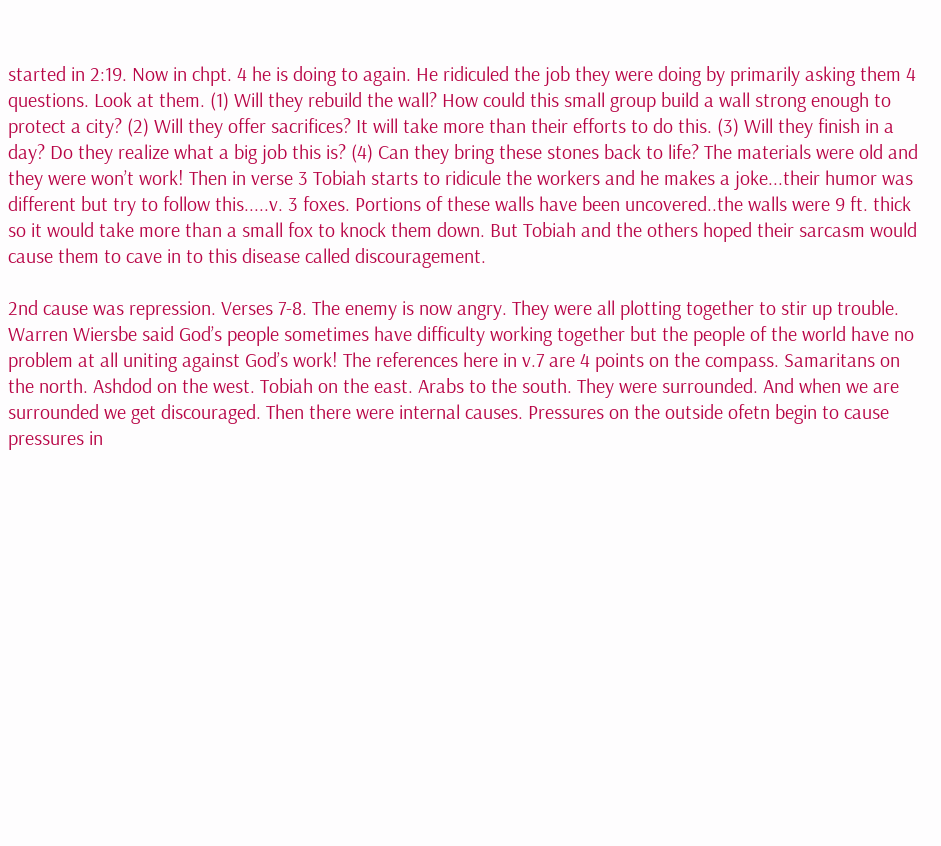started in 2:19. Now in chpt. 4 he is doing to again. He ridiculed the job they were doing by primarily asking them 4 questions. Look at them. (1) Will they rebuild the wall? How could this small group build a wall strong enough to protect a city? (2) Will they offer sacrifices? It will take more than their efforts to do this. (3) Will they finish in a day? Do they realize what a big job this is? (4) Can they bring these stones back to life? The materials were old and they were won’t work! Then in verse 3 Tobiah starts to ridicule the workers and he makes a joke...their humor was different but try to follow this.....v. 3 foxes. Portions of these walls have been uncovered..the walls were 9 ft. thick so it would take more than a small fox to knock them down. But Tobiah and the others hoped their sarcasm would cause them to cave in to this disease called discouragement.

2nd cause was repression. Verses 7-8. The enemy is now angry. They were all plotting together to stir up trouble. Warren Wiersbe said God’s people sometimes have difficulty working together but the people of the world have no problem at all uniting against God’s work! The references here in v.7 are 4 points on the compass. Samaritans on the north. Ashdod on the west. Tobiah on the east. Arabs to the south. They were surrounded. And when we are surrounded we get discouraged. Then there were internal causes. Pressures on the outside ofetn begin to cause pressures in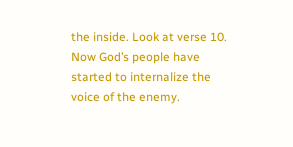the inside. Look at verse 10. Now God’s people have started to internalize the voice of the enemy.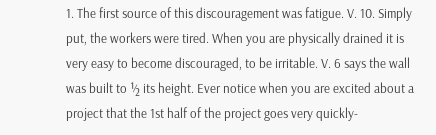1. The first source of this discouragement was fatigue. V. 10. Simply put, the workers were tired. When you are physically drained it is very easy to become discouraged, to be irritable. V. 6 says the wall was built to ½ its height. Ever notice when you are excited about a project that the 1st half of the project goes very quickly-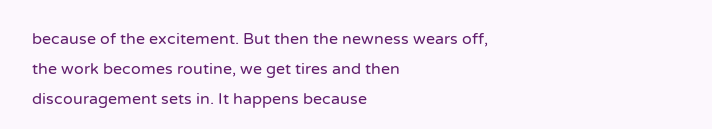because of the excitement. But then the newness wears off, the work becomes routine, we get tires and then discouragement sets in. It happens because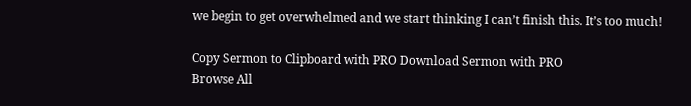we begin to get overwhelmed and we start thinking I can’t finish this. It’s too much!

Copy Sermon to Clipboard with PRO Download Sermon with PRO
Browse All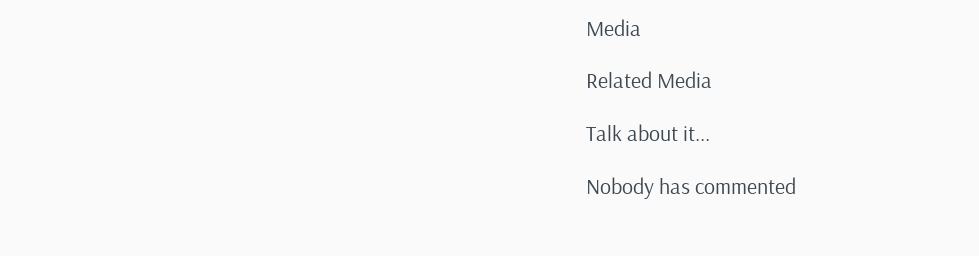Media

Related Media

Talk about it...

Nobody has commented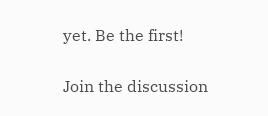yet. Be the first!

Join the discussion